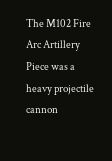The M102 Fire Arc Artillery Piece was a heavy projectile cannon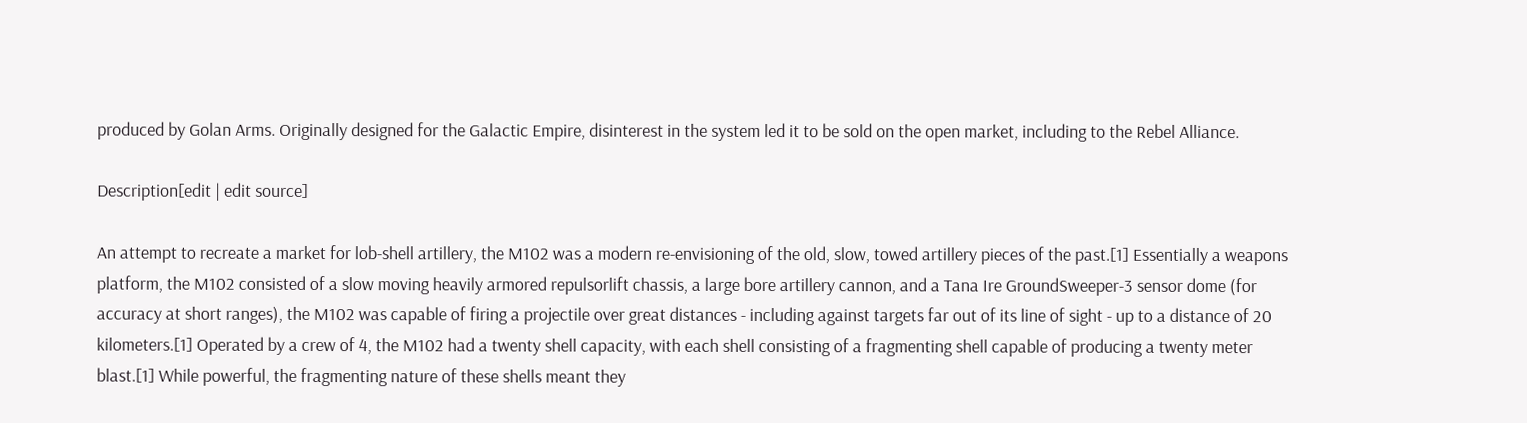produced by Golan Arms. Originally designed for the Galactic Empire, disinterest in the system led it to be sold on the open market, including to the Rebel Alliance.

Description[edit | edit source]

An attempt to recreate a market for lob-shell artillery, the M102 was a modern re-envisioning of the old, slow, towed artillery pieces of the past.[1] Essentially a weapons platform, the M102 consisted of a slow moving heavily armored repulsorlift chassis, a large bore artillery cannon, and a Tana Ire GroundSweeper-3 sensor dome (for accuracy at short ranges), the M102 was capable of firing a projectile over great distances - including against targets far out of its line of sight - up to a distance of 20 kilometers.[1] Operated by a crew of 4, the M102 had a twenty shell capacity, with each shell consisting of a fragmenting shell capable of producing a twenty meter blast.[1] While powerful, the fragmenting nature of these shells meant they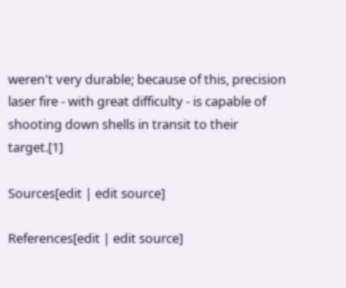weren't very durable; because of this, precision laser fire - with great difficulty - is capable of shooting down shells in transit to their target.[1]

Sources[edit | edit source]

References[edit | edit source]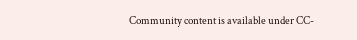Community content is available under CC-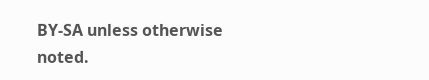BY-SA unless otherwise noted.